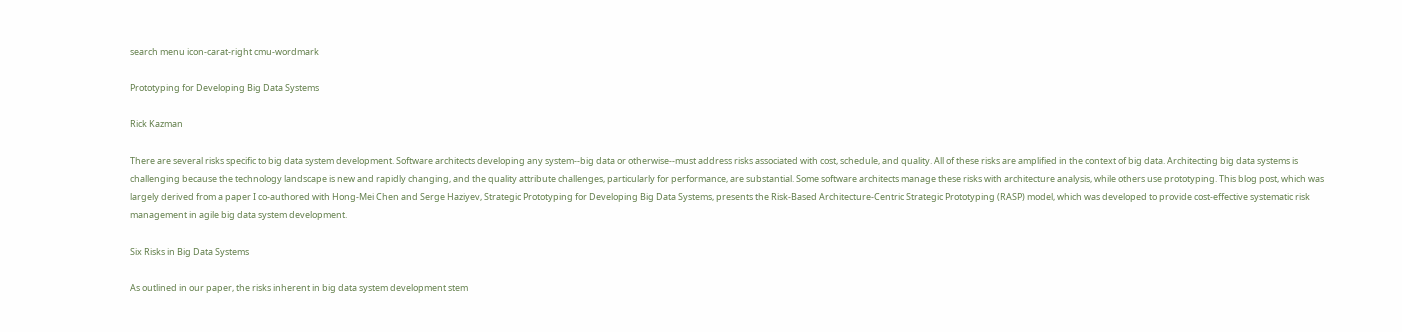search menu icon-carat-right cmu-wordmark

Prototyping for Developing Big Data Systems

Rick Kazman

There are several risks specific to big data system development. Software architects developing any system--big data or otherwise--must address risks associated with cost, schedule, and quality. All of these risks are amplified in the context of big data. Architecting big data systems is challenging because the technology landscape is new and rapidly changing, and the quality attribute challenges, particularly for performance, are substantial. Some software architects manage these risks with architecture analysis, while others use prototyping. This blog post, which was largely derived from a paper I co-authored with Hong-Mei Chen and Serge Haziyev, Strategic Prototyping for Developing Big Data Systems, presents the Risk-Based Architecture-Centric Strategic Prototyping (RASP) model, which was developed to provide cost-effective systematic risk management in agile big data system development.

Six Risks in Big Data Systems

As outlined in our paper, the risks inherent in big data system development stem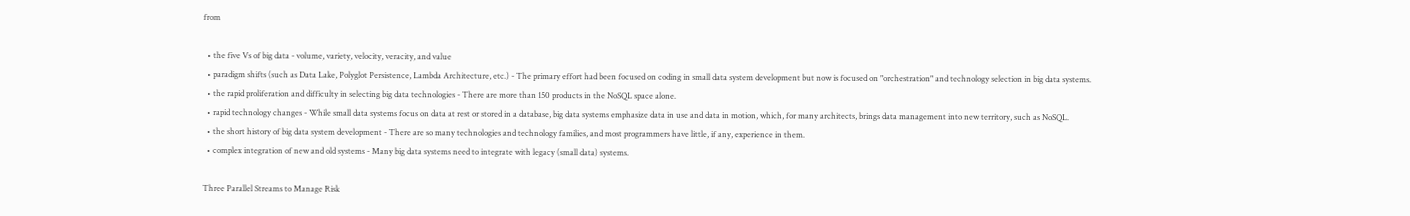from

  • the five Vs of big data - volume, variety, velocity, veracity, and value
  • paradigm shifts (such as Data Lake, Polyglot Persistence, Lambda Architecture, etc.) - The primary effort had been focused on coding in small data system development but now is focused on "orchestration" and technology selection in big data systems.
  • the rapid proliferation and difficulty in selecting big data technologies - There are more than 150 products in the NoSQL space alone.
  • rapid technology changes - While small data systems focus on data at rest or stored in a database, big data systems emphasize data in use and data in motion, which, for many architects, brings data management into new territory, such as NoSQL.
  • the short history of big data system development - There are so many technologies and technology families, and most programmers have little, if any, experience in them.
  • complex integration of new and old systems - Many big data systems need to integrate with legacy (small data) systems.

Three Parallel Streams to Manage Risk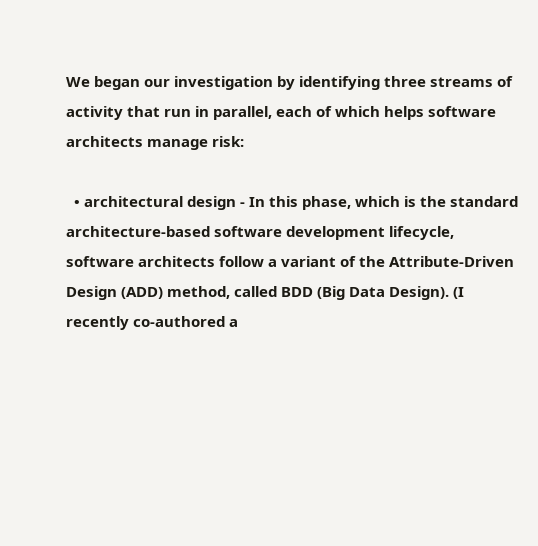We began our investigation by identifying three streams of activity that run in parallel, each of which helps software architects manage risk:

  • architectural design - In this phase, which is the standard architecture-based software development lifecycle, software architects follow a variant of the Attribute-Driven Design (ADD) method, called BDD (Big Data Design). (I recently co-authored a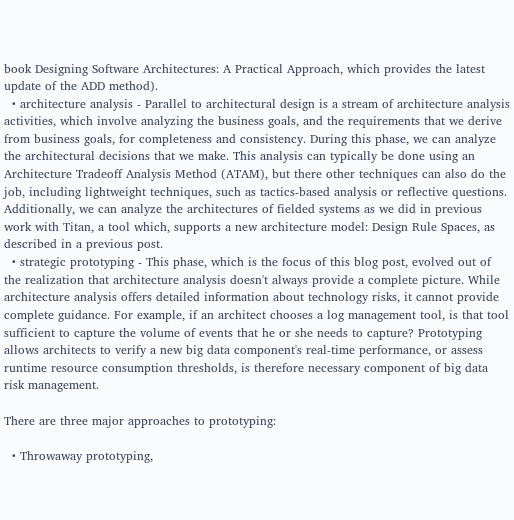book Designing Software Architectures: A Practical Approach, which provides the latest update of the ADD method).
  • architecture analysis - Parallel to architectural design is a stream of architecture analysis activities, which involve analyzing the business goals, and the requirements that we derive from business goals, for completeness and consistency. During this phase, we can analyze the architectural decisions that we make. This analysis can typically be done using an Architecture Tradeoff Analysis Method (ATAM), but there other techniques can also do the job, including lightweight techniques, such as tactics-based analysis or reflective questions. Additionally, we can analyze the architectures of fielded systems as we did in previous work with Titan, a tool which, supports a new architecture model: Design Rule Spaces, as described in a previous post.
  • strategic prototyping - This phase, which is the focus of this blog post, evolved out of the realization that architecture analysis doesn't always provide a complete picture. While architecture analysis offers detailed information about technology risks, it cannot provide complete guidance. For example, if an architect chooses a log management tool, is that tool sufficient to capture the volume of events that he or she needs to capture? Prototyping allows architects to verify a new big data component's real-time performance, or assess runtime resource consumption thresholds, is therefore necessary component of big data risk management.

There are three major approaches to prototyping:

  • Throwaway prototyping,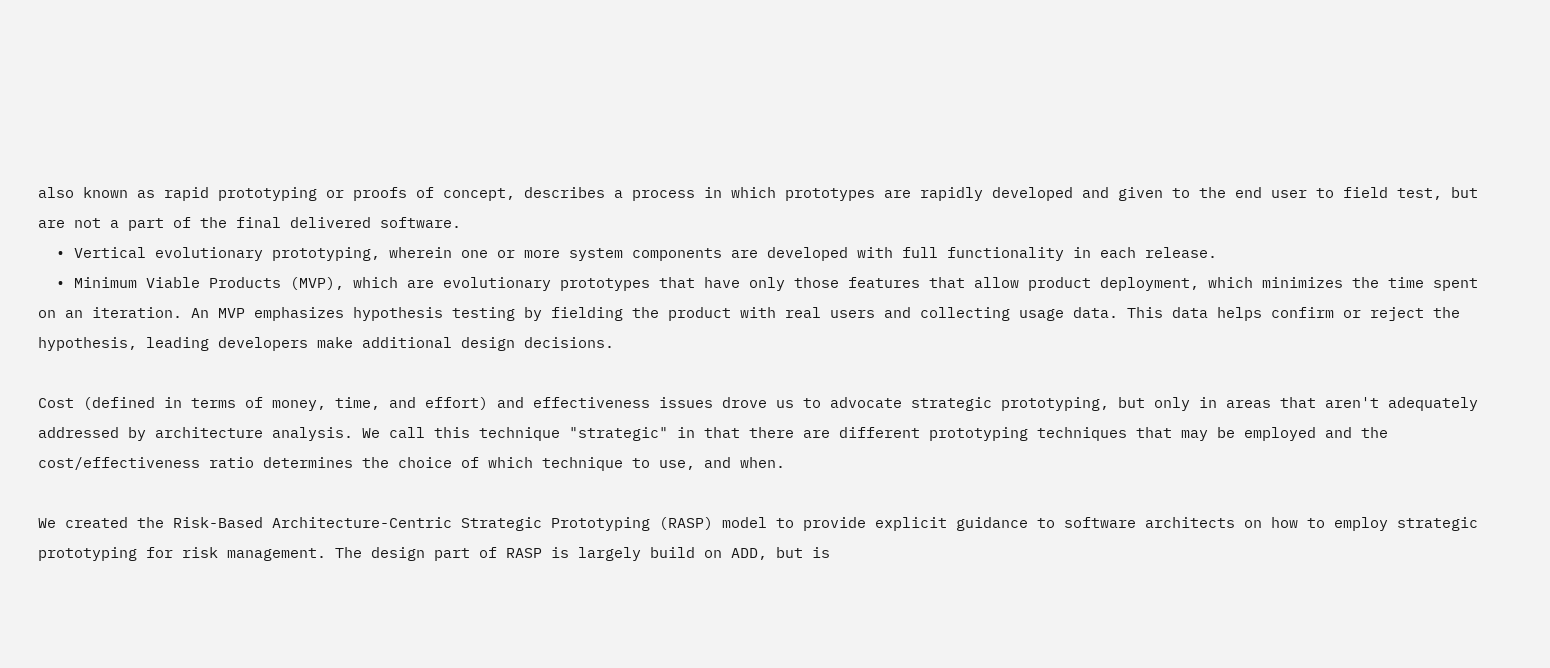also known as rapid prototyping or proofs of concept, describes a process in which prototypes are rapidly developed and given to the end user to field test, but are not a part of the final delivered software.
  • Vertical evolutionary prototyping, wherein one or more system components are developed with full functionality in each release.
  • Minimum Viable Products (MVP), which are evolutionary prototypes that have only those features that allow product deployment, which minimizes the time spent on an iteration. An MVP emphasizes hypothesis testing by fielding the product with real users and collecting usage data. This data helps confirm or reject the hypothesis, leading developers make additional design decisions.

Cost (defined in terms of money, time, and effort) and effectiveness issues drove us to advocate strategic prototyping, but only in areas that aren't adequately addressed by architecture analysis. We call this technique "strategic" in that there are different prototyping techniques that may be employed and the cost/effectiveness ratio determines the choice of which technique to use, and when.

We created the Risk-Based Architecture-Centric Strategic Prototyping (RASP) model to provide explicit guidance to software architects on how to employ strategic prototyping for risk management. The design part of RASP is largely build on ADD, but is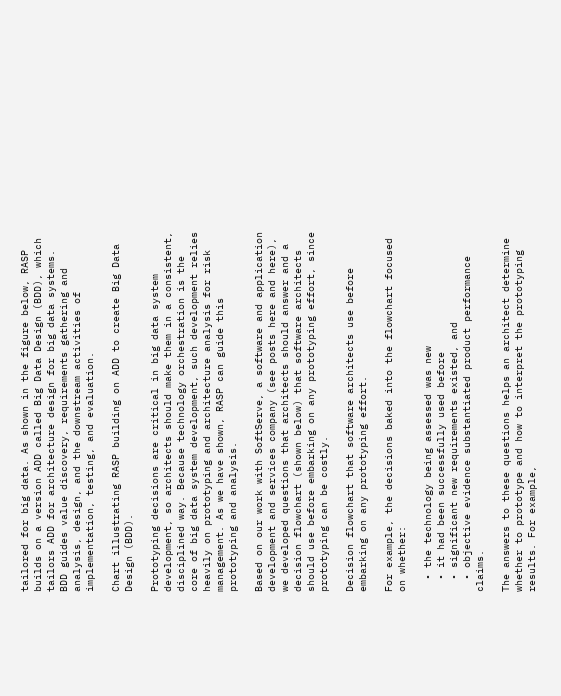tailored for big data. As shown in the figure below, RASP builds on a version ADD called Big Data Design (BDD), which tailors ADD for architecture design for big data systems. BDD guides value discovery, requirements gathering and analysis, design, and the downstream activities of implementation, testing, and evaluation.

Chart illustrating RASP building on ADD to create Big Data Design (BDD).

Prototyping decisions are critical in big data system development, so architects should make them in a consistent, disciplined way. Because technology orchestration is the core of big data system development, such development relies heavily on prototyping and architecture analysis for risk management. As we have shown, RASP can guide this prototyping and analysis.

Based on our work with SoftServe, a software and application development and services company (see posts here and here), we developed questions that architects should answer and a decision flowchart (shown below) that software architects should use before embarking on any prototyping effort, since prototyping can be costly.

Decision flowchart that software architects use before embarking on any prototyping effort.

For example, the decisions baked into the flowchart focused on whether:

  • the technology being assessed was new
  • it had been successfully used before
  • significant new requirements existed, and
  • objective evidence substantiated product performance claims.

The answers to these questions helps an architect determine whether to prototype and how to interpret the prototyping results. For example,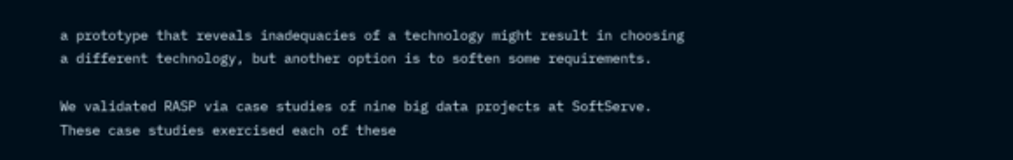a prototype that reveals inadequacies of a technology might result in choosing a different technology, but another option is to soften some requirements.

We validated RASP via case studies of nine big data projects at SoftServe. These case studies exercised each of these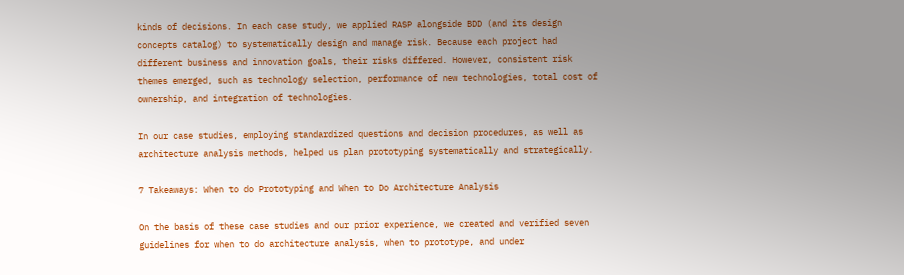kinds of decisions. In each case study, we applied RASP alongside BDD (and its design concepts catalog) to systematically design and manage risk. Because each project had different business and innovation goals, their risks differed. However, consistent risk themes emerged, such as technology selection, performance of new technologies, total cost of ownership, and integration of technologies.

In our case studies, employing standardized questions and decision procedures, as well as architecture analysis methods, helped us plan prototyping systematically and strategically.

7 Takeaways: When to do Prototyping and When to Do Architecture Analysis

On the basis of these case studies and our prior experience, we created and verified seven guidelines for when to do architecture analysis, when to prototype, and under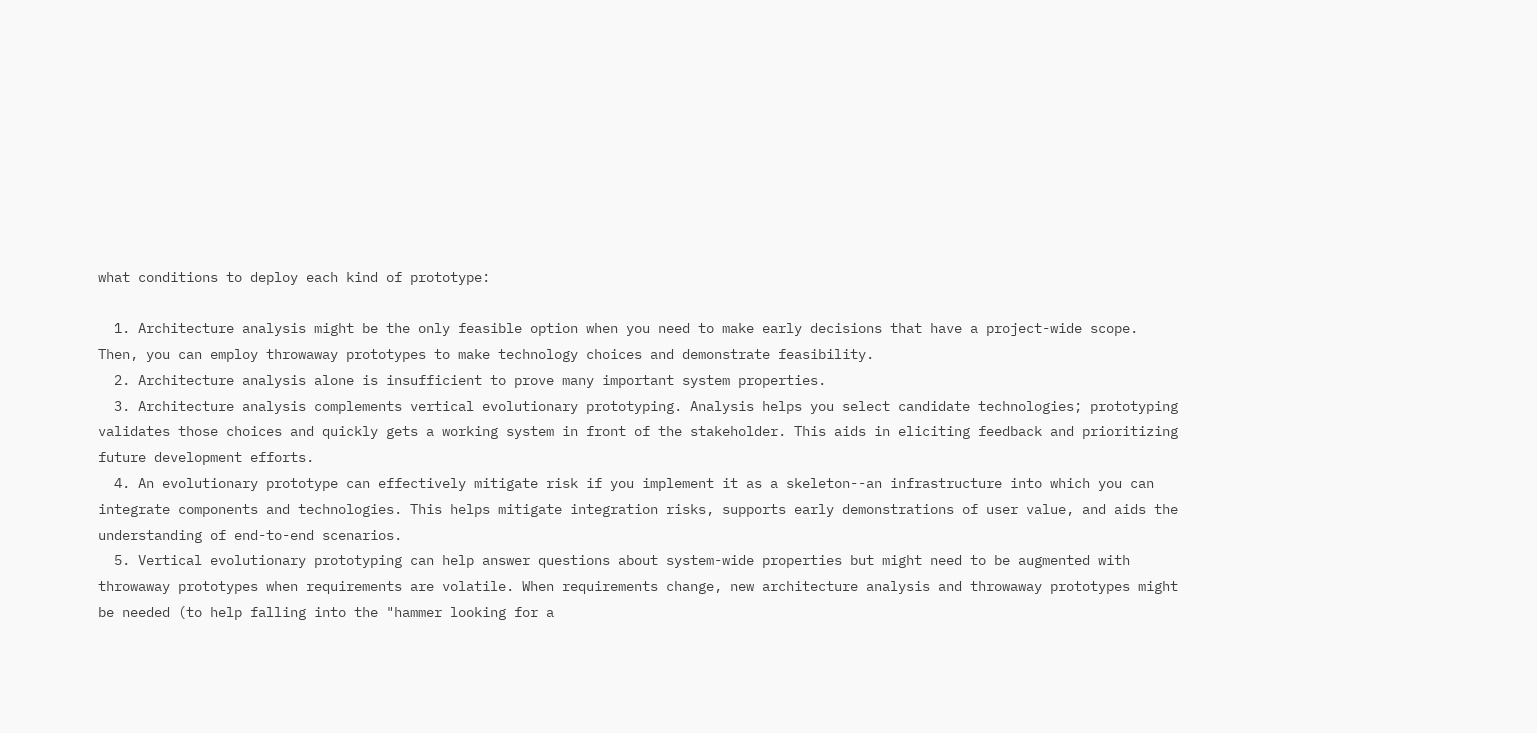what conditions to deploy each kind of prototype:

  1. Architecture analysis might be the only feasible option when you need to make early decisions that have a project-wide scope. Then, you can employ throwaway prototypes to make technology choices and demonstrate feasibility.
  2. Architecture analysis alone is insufficient to prove many important system properties.
  3. Architecture analysis complements vertical evolutionary prototyping. Analysis helps you select candidate technologies; prototyping validates those choices and quickly gets a working system in front of the stakeholder. This aids in eliciting feedback and prioritizing future development efforts.
  4. An evolutionary prototype can effectively mitigate risk if you implement it as a skeleton--an infrastructure into which you can integrate components and technologies. This helps mitigate integration risks, supports early demonstrations of user value, and aids the understanding of end-to-end scenarios.
  5. Vertical evolutionary prototyping can help answer questions about system-wide properties but might need to be augmented with throwaway prototypes when requirements are volatile. When requirements change, new architecture analysis and throwaway prototypes might be needed (to help falling into the "hammer looking for a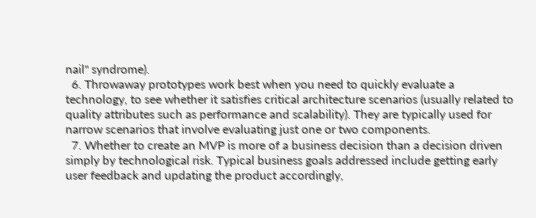nail" syndrome).
  6. Throwaway prototypes work best when you need to quickly evaluate a technology, to see whether it satisfies critical architecture scenarios (usually related to quality attributes such as performance and scalability). They are typically used for narrow scenarios that involve evaluating just one or two components.
  7. Whether to create an MVP is more of a business decision than a decision driven simply by technological risk. Typical business goals addressed include getting early user feedback and updating the product accordingly,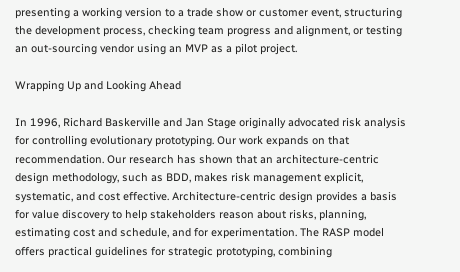presenting a working version to a trade show or customer event, structuring the development process, checking team progress and alignment, or testing an out-sourcing vendor using an MVP as a pilot project.

Wrapping Up and Looking Ahead

In 1996, Richard Baskerville and Jan Stage originally advocated risk analysis for controlling evolutionary prototyping. Our work expands on that recommendation. Our research has shown that an architecture-centric design methodology, such as BDD, makes risk management explicit, systematic, and cost effective. Architecture-centric design provides a basis for value discovery to help stakeholders reason about risks, planning, estimating cost and schedule, and for experimentation. The RASP model offers practical guidelines for strategic prototyping, combining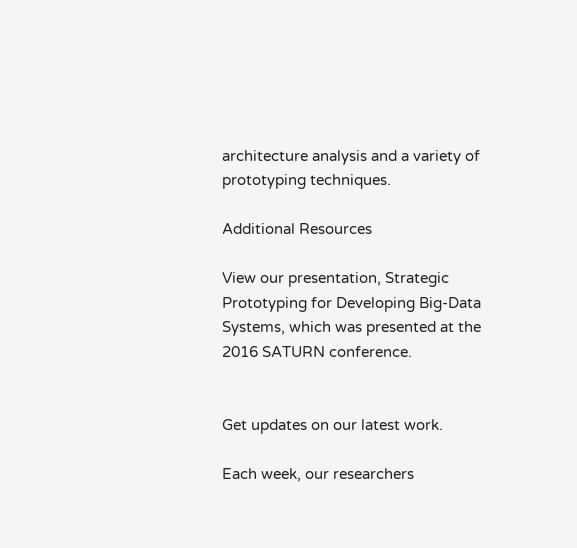architecture analysis and a variety of prototyping techniques.

Additional Resources

View our presentation, Strategic Prototyping for Developing Big-Data Systems, which was presented at the 2016 SATURN conference.


Get updates on our latest work.

Each week, our researchers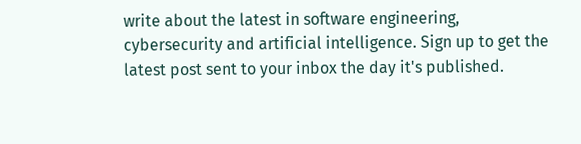write about the latest in software engineering, cybersecurity and artificial intelligence. Sign up to get the latest post sent to your inbox the day it's published.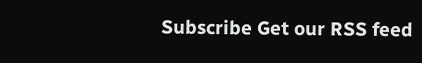Subscribe Get our RSS feed